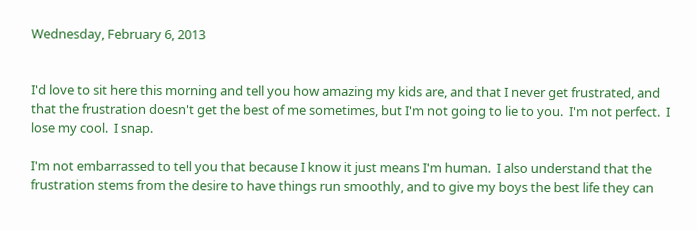Wednesday, February 6, 2013


I'd love to sit here this morning and tell you how amazing my kids are, and that I never get frustrated, and that the frustration doesn't get the best of me sometimes, but I'm not going to lie to you.  I'm not perfect.  I lose my cool.  I snap.

I'm not embarrassed to tell you that because I know it just means I'm human.  I also understand that the frustration stems from the desire to have things run smoothly, and to give my boys the best life they can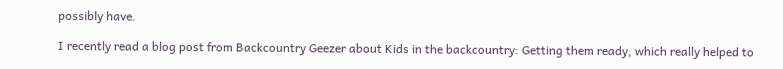possibly have.

I recently read a blog post from Backcountry Geezer about Kids in the backcountry: Getting them ready, which really helped to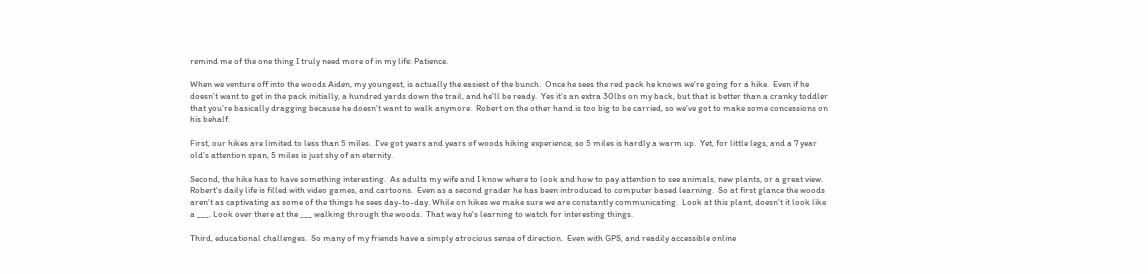remind me of the one thing I truly need more of in my life: Patience.

When we venture off into the woods Aiden, my youngest, is actually the easiest of the bunch.  Once he sees the red pack he knows we're going for a hike.  Even if he doesn't want to get in the pack initially, a hundred yards down the trail, and he'll be ready.  Yes it's an extra 30lbs on my back, but that is better than a cranky toddler that you're basically dragging because he doesn't want to walk anymore.  Robert on the other hand is too big to be carried, so we've got to make some concessions on his behalf.

First, our hikes are limited to less than 5 miles.  I've got years and years of woods hiking experience, so 5 miles is hardly a warm up.  Yet, for little legs, and a 7 year old's attention span, 5 miles is just shy of an eternity.

Second, the hike has to have something interesting.  As adults my wife and I know where to look and how to pay attention to see animals, new plants, or a great view.  Robert's daily life is filled with video games, and cartoons.  Even as a second grader he has been introduced to computer based learning.  So at first glance the woods aren't as captivating as some of the things he sees day-to-day. While on hikes we make sure we are constantly communicating.  Look at this plant, doesn't it look like a ___. Look over there at the ___ walking through the woods.  That way he's learning to watch for interesting things.

Third, educational challenges.  So many of my friends have a simply atrocious sense of direction.  Even with GPS, and readily accessible online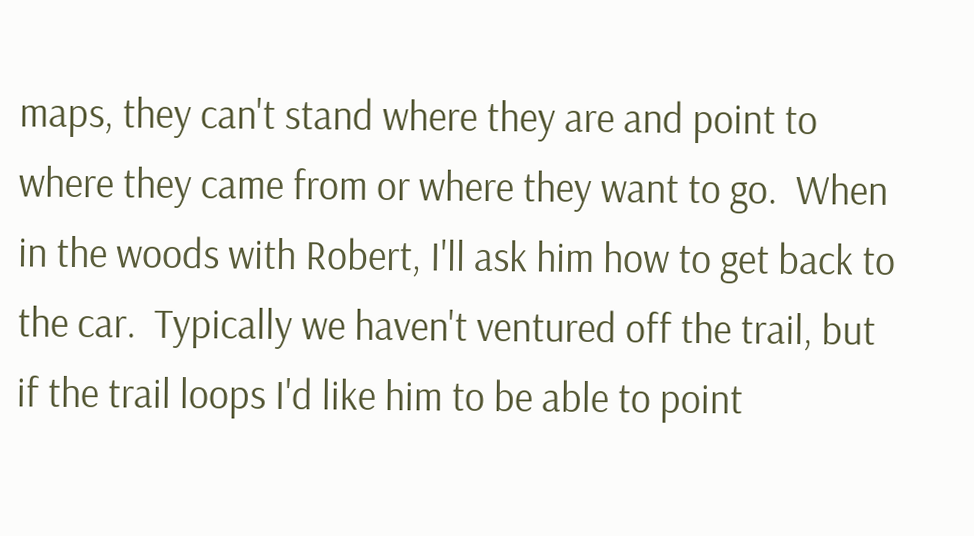maps, they can't stand where they are and point to where they came from or where they want to go.  When in the woods with Robert, I'll ask him how to get back to the car.  Typically we haven't ventured off the trail, but if the trail loops I'd like him to be able to point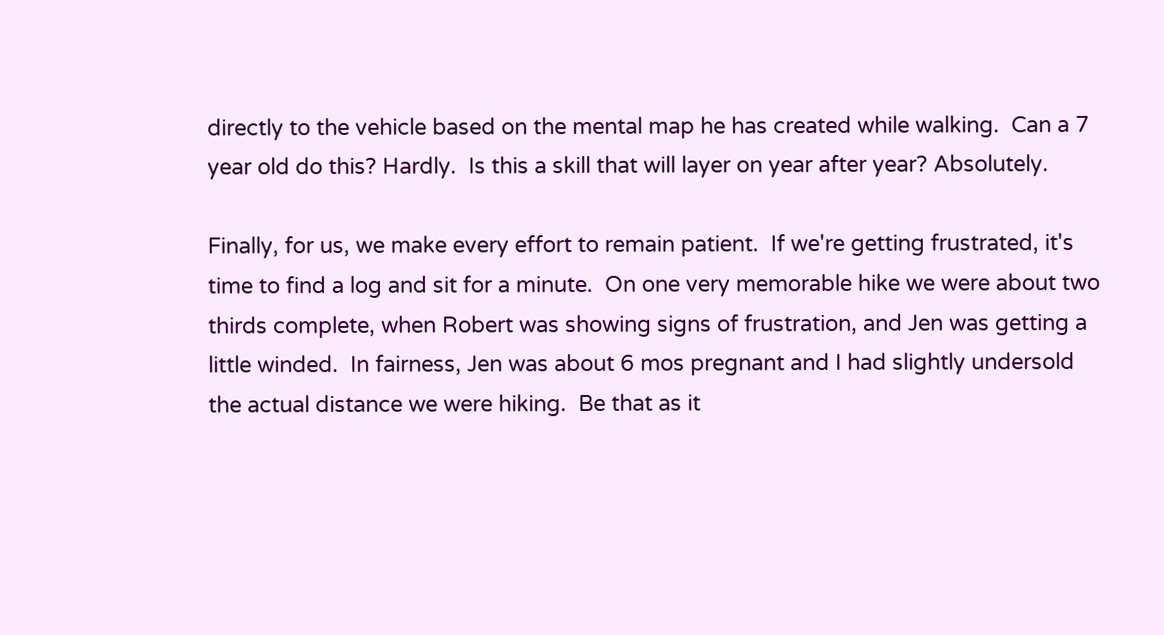directly to the vehicle based on the mental map he has created while walking.  Can a 7 year old do this? Hardly.  Is this a skill that will layer on year after year? Absolutely.

Finally, for us, we make every effort to remain patient.  If we're getting frustrated, it's time to find a log and sit for a minute.  On one very memorable hike we were about two thirds complete, when Robert was showing signs of frustration, and Jen was getting a little winded.  In fairness, Jen was about 6 mos pregnant and I had slightly undersold the actual distance we were hiking.  Be that as it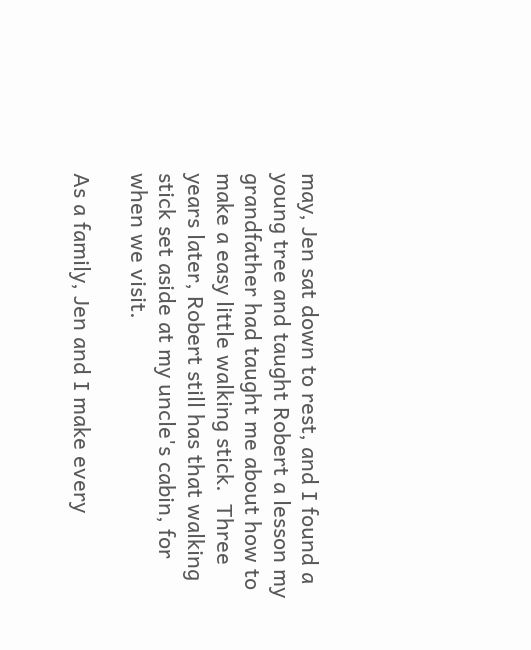may, Jen sat down to rest, and I found a young tree and taught Robert a lesson my grandfather had taught me about how to make a easy little walking stick.  Three years later, Robert still has that walking stick set aside at my uncle's cabin, for when we visit.

As a family, Jen and I make every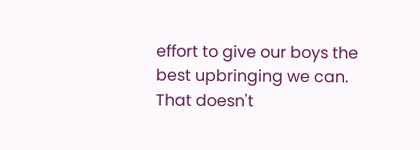effort to give our boys the best upbringing we can.  That doesn't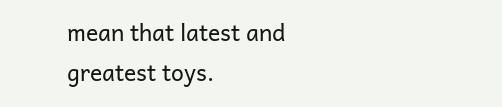mean that latest and greatest toys.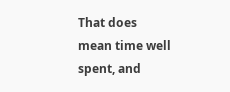That does mean time well spent, and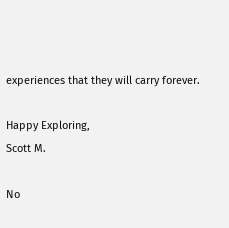experiences that they will carry forever.

Happy Exploring,
Scott M.

No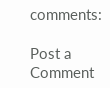comments:

Post a Comment